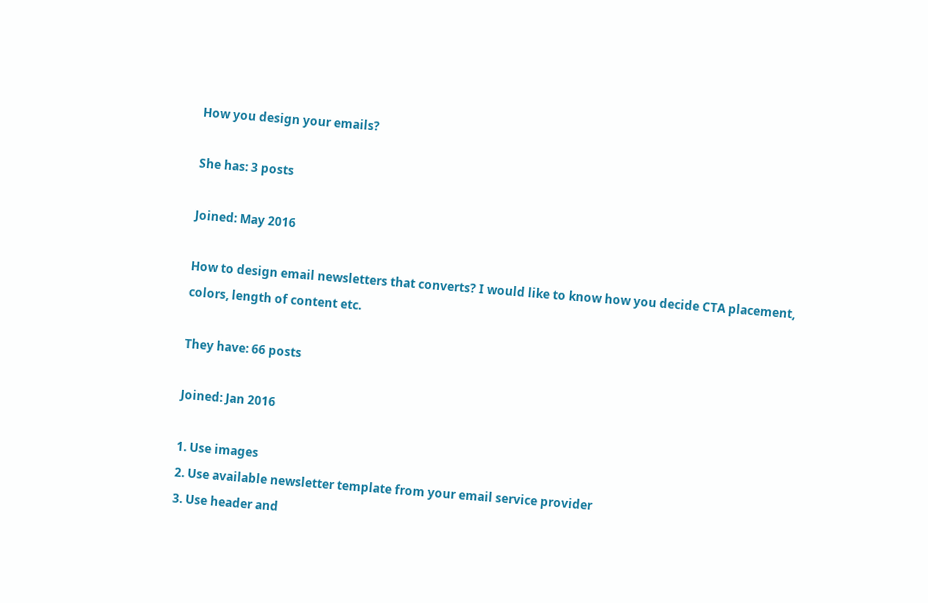How you design your emails?

She has: 3 posts

Joined: May 2016

How to design email newsletters that converts? I would like to know how you decide CTA placement, colors, length of content etc.

They have: 66 posts

Joined: Jan 2016

1. Use images
2. Use available newsletter template from your email service provider
3. Use header and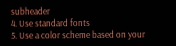subheader
4. Use standard fonts
5. Use a color scheme based on your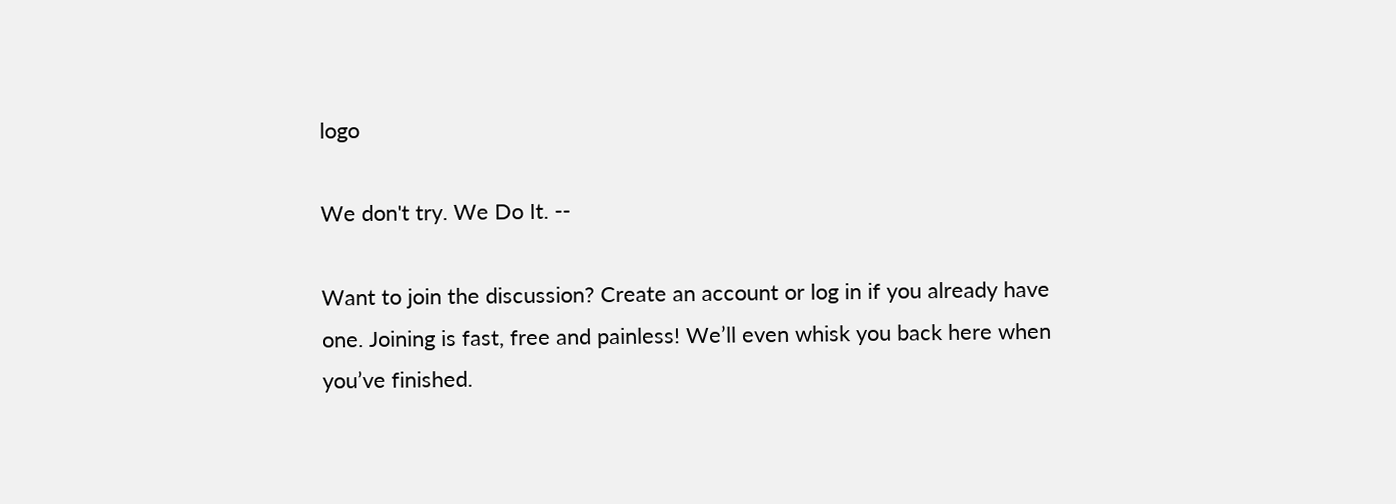logo

We don't try. We Do It. --

Want to join the discussion? Create an account or log in if you already have one. Joining is fast, free and painless! We’ll even whisk you back here when you’ve finished.